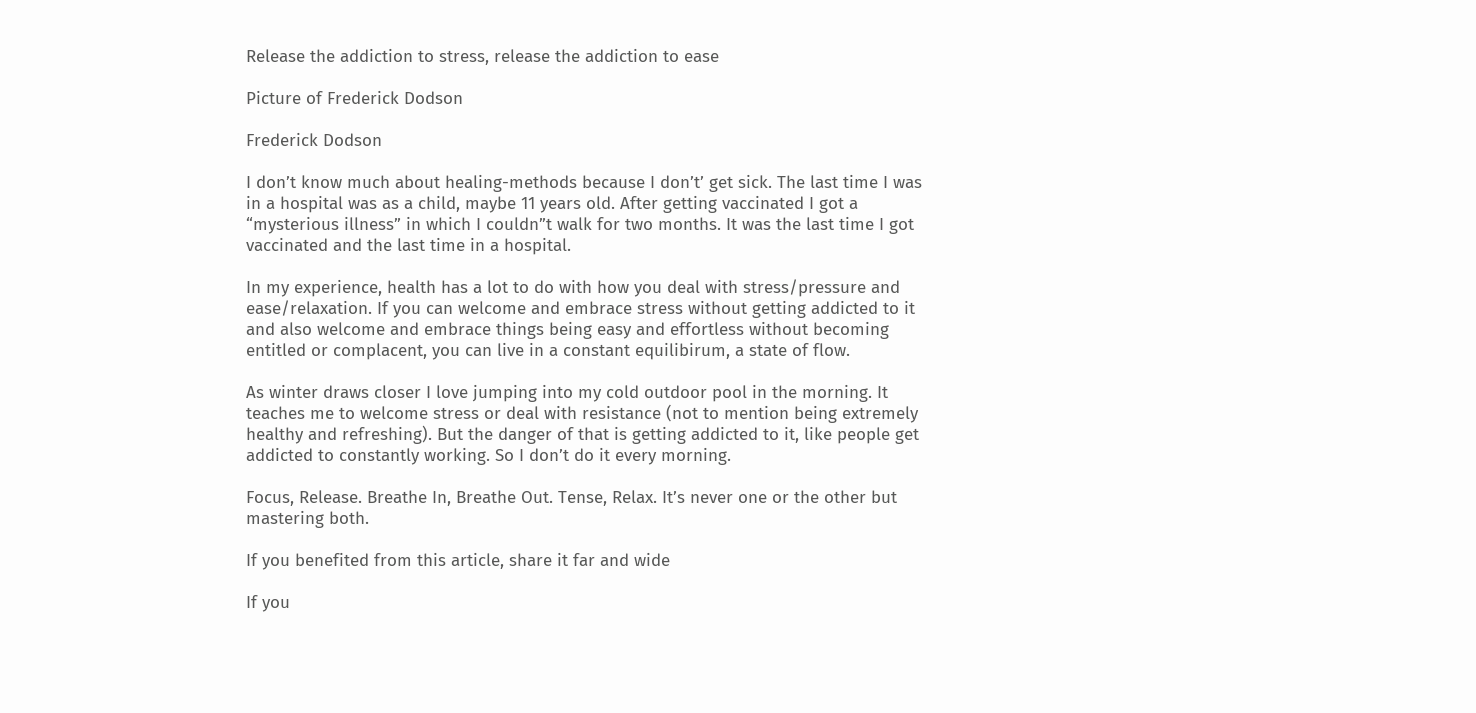Release the addiction to stress, release the addiction to ease

Picture of Frederick Dodson

Frederick Dodson

I don’t know much about healing-methods because I don’t’ get sick. The last time I was in a hospital was as a child, maybe 11 years old. After getting vaccinated I got a “mysterious illness” in which I couldn”t walk for two months. It was the last time I got vaccinated and the last time in a hospital.

In my experience, health has a lot to do with how you deal with stress/pressure and ease/relaxation. If you can welcome and embrace stress without getting addicted to it and also welcome and embrace things being easy and effortless without becoming entitled or complacent, you can live in a constant equilibirum, a state of flow.

As winter draws closer I love jumping into my cold outdoor pool in the morning. It teaches me to welcome stress or deal with resistance (not to mention being extremely healthy and refreshing). But the danger of that is getting addicted to it, like people get addicted to constantly working. So I don’t do it every morning.

Focus, Release. Breathe In, Breathe Out. Tense, Relax. It’s never one or the other but mastering both.

If you benefited from this article, share it far and wide

If you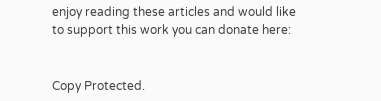enjoy reading these articles and would like to support this work you can donate here:


Copy Protected.